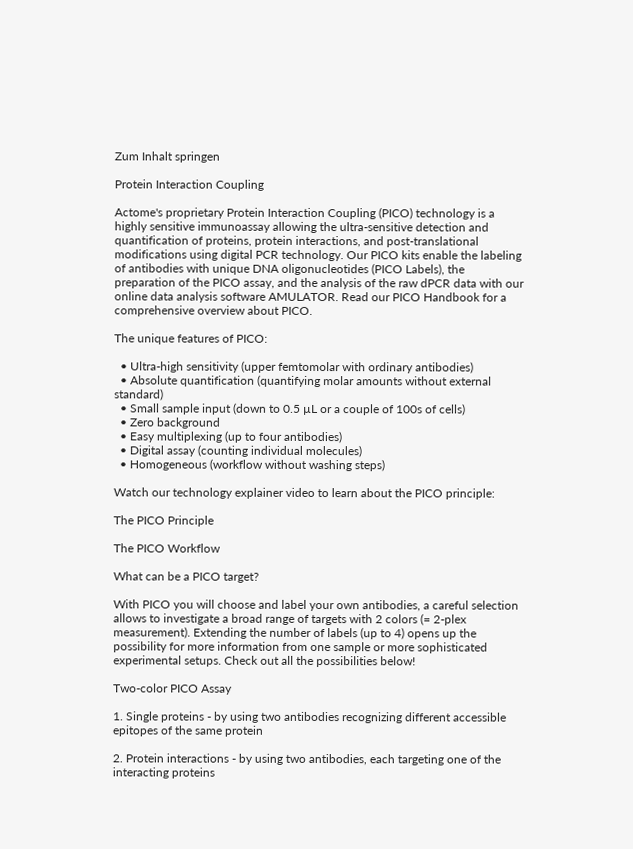Zum Inhalt springen

Protein Interaction Coupling

Actome's proprietary Protein Interaction Coupling (PICO) technology is a highly sensitive immunoassay allowing the ultra-sensitive detection and quantification of proteins, protein interactions, and post-translational modifications using digital PCR technology. Our PICO kits enable the labeling of antibodies with unique DNA oligonucleotides (PICO Labels), the preparation of the PICO assay, and the analysis of the raw dPCR data with our online data analysis software AMULATOR. Read our PICO Handbook for a comprehensive overview about PICO.

The unique features of PICO:

  • Ultra-high sensitivity (upper femtomolar with ordinary antibodies)
  • Absolute quantification (quantifying molar amounts without external standard)
  • Small sample input (down to 0.5 µL or a couple of 100s of cells)
  • Zero background
  • Easy multiplexing (up to four antibodies)
  • Digital assay (counting individual molecules)
  • Homogeneous (workflow without washing steps)

Watch our technology explainer video to learn about the PICO principle:

The PICO Principle

The PICO Workflow

What can be a PICO target?

With PICO you will choose and label your own antibodies, a careful selection allows to investigate a broad range of targets with 2 colors (= 2-plex measurement). Extending the number of labels (up to 4) opens up the possibility for more information from one sample or more sophisticated experimental setups. Check out all the possibilities below!

Two-color PICO Assay

1. Single proteins - by using two antibodies recognizing different accessible epitopes of the same protein

2. Protein interactions - by using two antibodies, each targeting one of the interacting proteins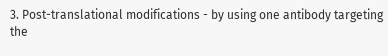3. Post-translational modifications - by using one antibody targeting the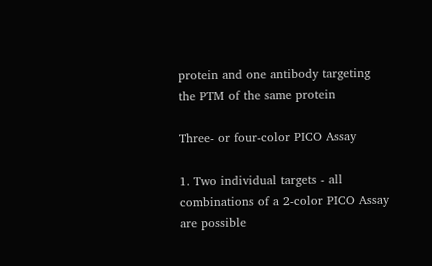protein and one antibody targeting the PTM of the same protein

Three- or four-color PICO Assay

1. Two individual targets - all combinations of a 2-color PICO Assay are possible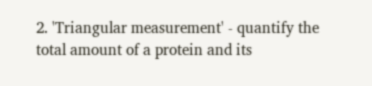2. 'Triangular measurement' - quantify the total amount of a protein and its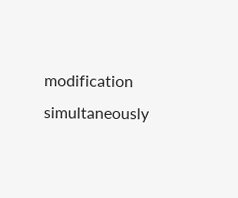modification simultaneously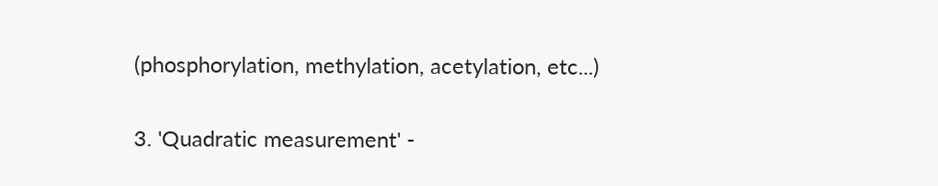(phosphorylation, methylation, acetylation, etc...)

3. 'Quadratic measurement' -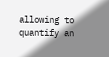allowing to quantify an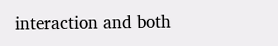interaction and both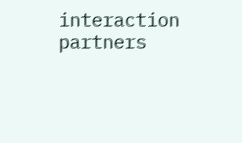interaction partners